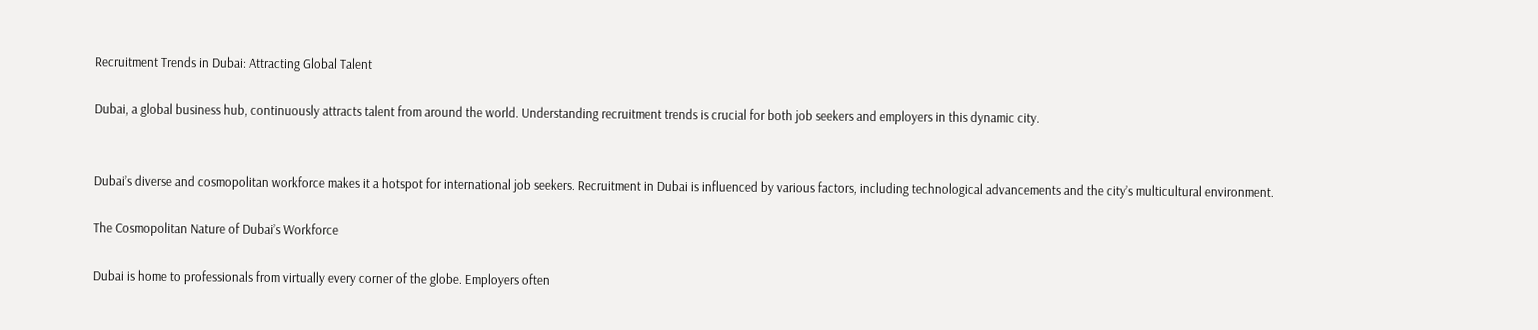Recruitment Trends in Dubai: Attracting Global Talent

Dubai, a global business hub, continuously attracts talent from around the world. Understanding recruitment trends is crucial for both job seekers and employers in this dynamic city.


Dubai’s diverse and cosmopolitan workforce makes it a hotspot for international job seekers. Recruitment in Dubai is influenced by various factors, including technological advancements and the city’s multicultural environment.

The Cosmopolitan Nature of Dubai’s Workforce

Dubai is home to professionals from virtually every corner of the globe. Employers often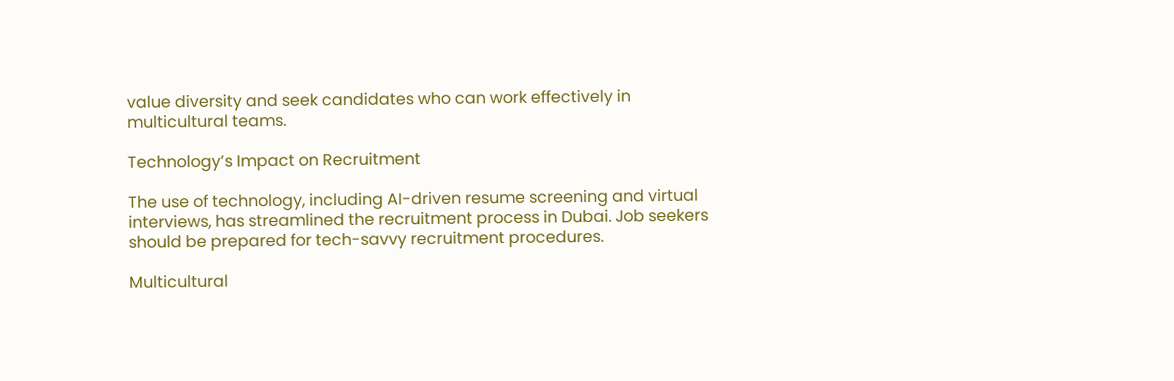value diversity and seek candidates who can work effectively in multicultural teams.

Technology’s Impact on Recruitment

The use of technology, including AI-driven resume screening and virtual interviews, has streamlined the recruitment process in Dubai. Job seekers should be prepared for tech-savvy recruitment procedures.

Multicultural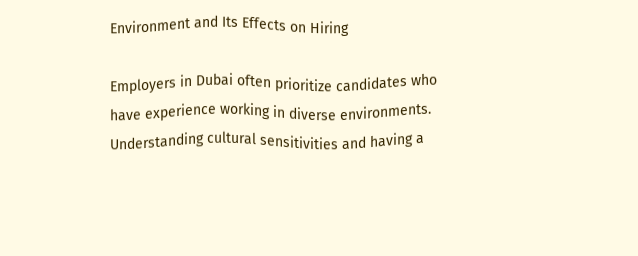Environment and Its Effects on Hiring

Employers in Dubai often prioritize candidates who have experience working in diverse environments. Understanding cultural sensitivities and having a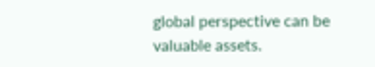global perspective can be valuable assets.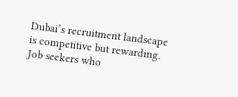Dubai’s recruitment landscape is competitive but rewarding. Job seekers who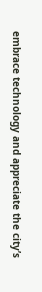embrace technology and appreciate the city’s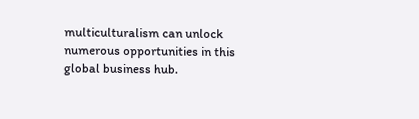multiculturalism can unlock numerous opportunities in this global business hub.